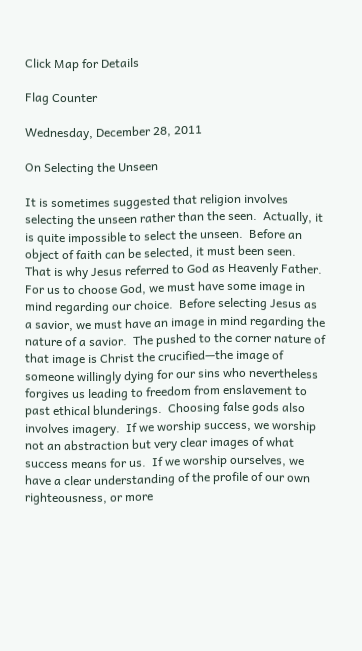Click Map for Details

Flag Counter

Wednesday, December 28, 2011

On Selecting the Unseen

It is sometimes suggested that religion involves selecting the unseen rather than the seen.  Actually, it is quite impossible to select the unseen.  Before an object of faith can be selected, it must been seen.  That is why Jesus referred to God as Heavenly Father.  For us to choose God, we must have some image in mind regarding our choice.  Before selecting Jesus as a savior, we must have an image in mind regarding the nature of a savior.  The pushed to the corner nature of that image is Christ the crucified—the image of someone willingly dying for our sins who nevertheless forgives us leading to freedom from enslavement to past ethical blunderings.  Choosing false gods also involves imagery.  If we worship success, we worship not an abstraction but very clear images of what success means for us.  If we worship ourselves, we have a clear understanding of the profile of our own righteousness, or more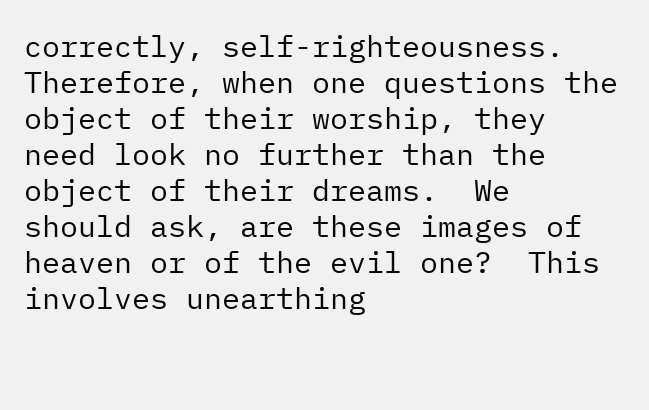correctly, self-righteousness.  Therefore, when one questions the object of their worship, they need look no further than the object of their dreams.  We should ask, are these images of heaven or of the evil one?  This involves unearthing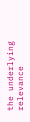the underlying relevance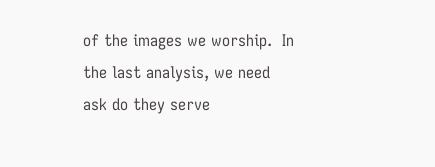of the images we worship.  In the last analysis, we need ask do they serve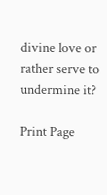divine love or rather serve to undermine it?

Print Page